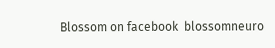Blossom on facebook  blossomneuro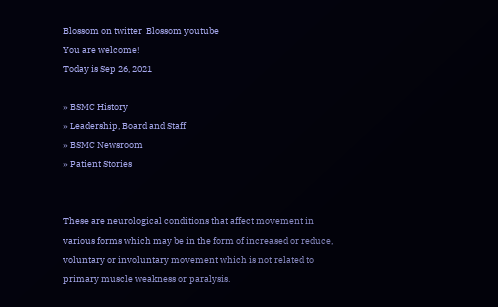Blossom on twitter  Blossom youtube
You are welcome!
Today is Sep 26, 2021

» BSMC History
» Leadership, Board and Staff
» BSMC Newsroom
» Patient Stories


These are neurological conditions that affect movement in various forms which may be in the form of increased or reduce, voluntary or involuntary movement which is not related to primary muscle weakness or paralysis.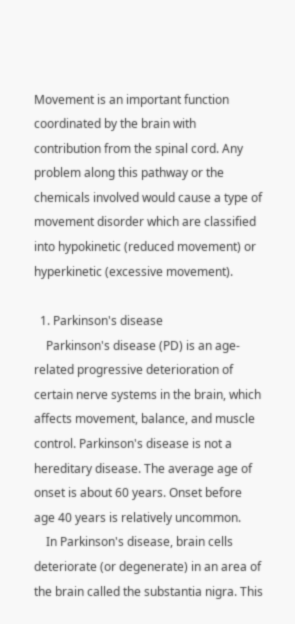Movement is an important function coordinated by the brain with contribution from the spinal cord. Any problem along this pathway or the chemicals involved would cause a type of movement disorder which are classified into hypokinetic (reduced movement) or hyperkinetic (excessive movement).

  1. Parkinson's disease
    Parkinson's disease (PD) is an age-related progressive deterioration of certain nerve systems in the brain, which affects movement, balance, and muscle control. Parkinson's disease is not a hereditary disease. The average age of onset is about 60 years. Onset before age 40 years is relatively uncommon.
    In Parkinson's disease, brain cells deteriorate (or degenerate) in an area of the brain called the substantia nigra. This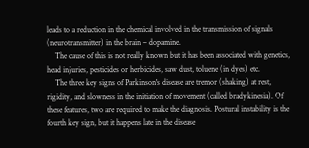leads to a reduction in the chemical involved in the transmission of signals (neurotransmitter) in the brain – dopamine.
    The cause of this is not really known but it has been associated with genetics, head injuries, pesticides or herbicides, saw dust, toluene (in dyes) etc.
    The three key signs of Parkinson's disease are tremor (shaking) at rest, rigidity, and slowness in the initiation of movement (called bradykinesia). Of these features, two are required to make the diagnosis. Postural instability is the fourth key sign, but it happens late in the disease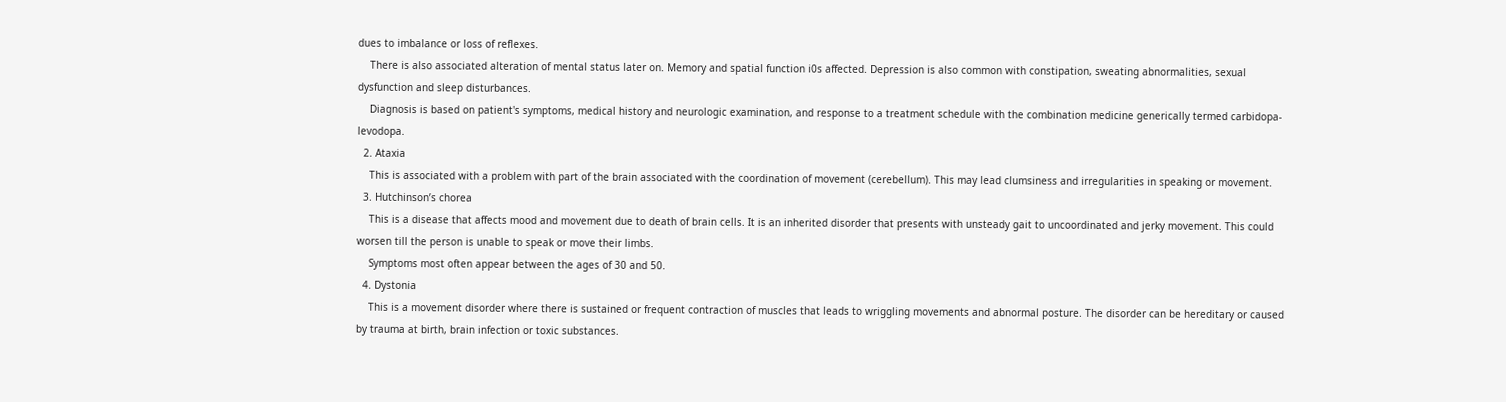dues to imbalance or loss of reflexes.
    There is also associated alteration of mental status later on. Memory and spatial function i0s affected. Depression is also common with constipation, sweating abnormalities, sexual dysfunction and sleep disturbances.
    Diagnosis is based on patient's symptoms, medical history and neurologic examination, and response to a treatment schedule with the combination medicine generically termed carbidopa-levodopa.
  2. Ataxia
    This is associated with a problem with part of the brain associated with the coordination of movement (cerebellum). This may lead clumsiness and irregularities in speaking or movement.
  3. Hutchinson’s chorea
    This is a disease that affects mood and movement due to death of brain cells. It is an inherited disorder that presents with unsteady gait to uncoordinated and jerky movement. This could worsen till the person is unable to speak or move their limbs.
    Symptoms most often appear between the ages of 30 and 50.
  4. Dystonia
    This is a movement disorder where there is sustained or frequent contraction of muscles that leads to wriggling movements and abnormal posture. The disorder can be hereditary or caused by trauma at birth, brain infection or toxic substances.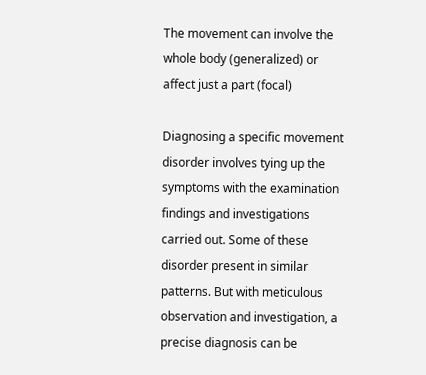The movement can involve the whole body (generalized) or affect just a part (focal)

Diagnosing a specific movement disorder involves tying up the symptoms with the examination findings and investigations carried out. Some of these disorder present in similar patterns. But with meticulous observation and investigation, a precise diagnosis can be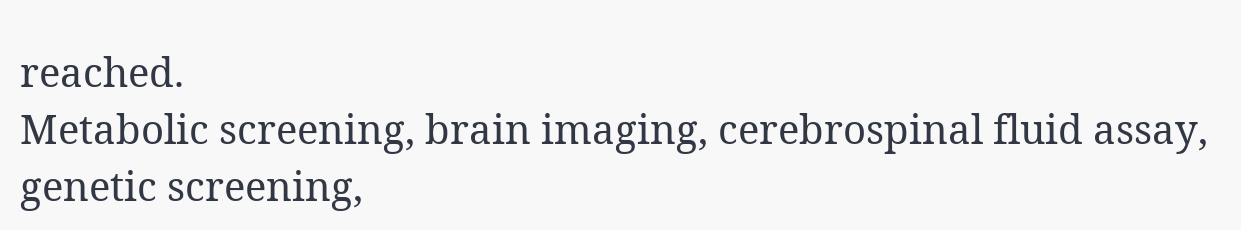reached.
Metabolic screening, brain imaging, cerebrospinal fluid assay, genetic screening,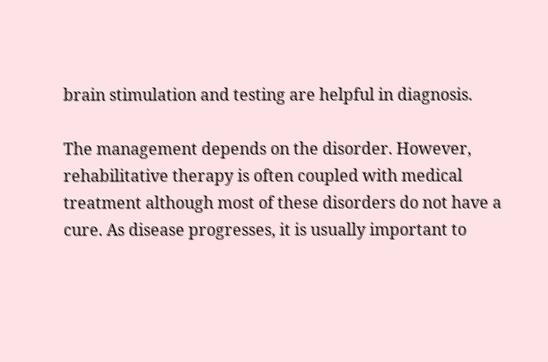brain stimulation and testing are helpful in diagnosis.

The management depends on the disorder. However, rehabilitative therapy is often coupled with medical treatment although most of these disorders do not have a cure. As disease progresses, it is usually important to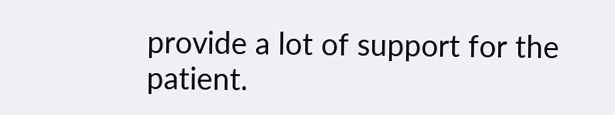provide a lot of support for the patient.